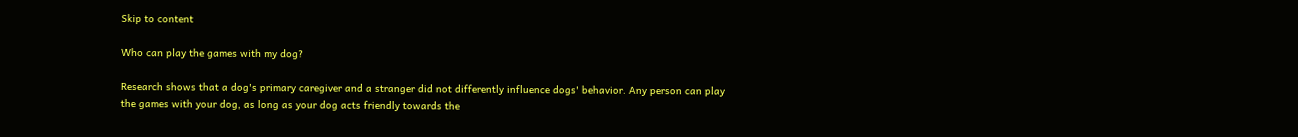Skip to content

Who can play the games with my dog?

Research shows that a dog's primary caregiver and a stranger did not differently influence dogs' behavior. Any person can play the games with your dog, as long as your dog acts friendly towards the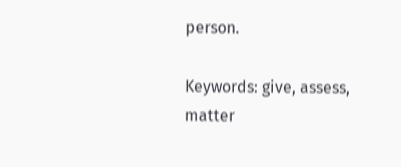person.

Keywords: give, assess, matter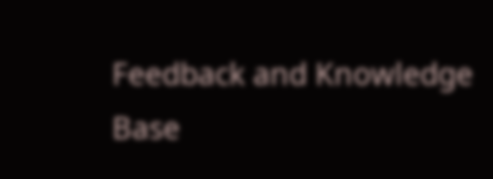Feedback and Knowledge Base